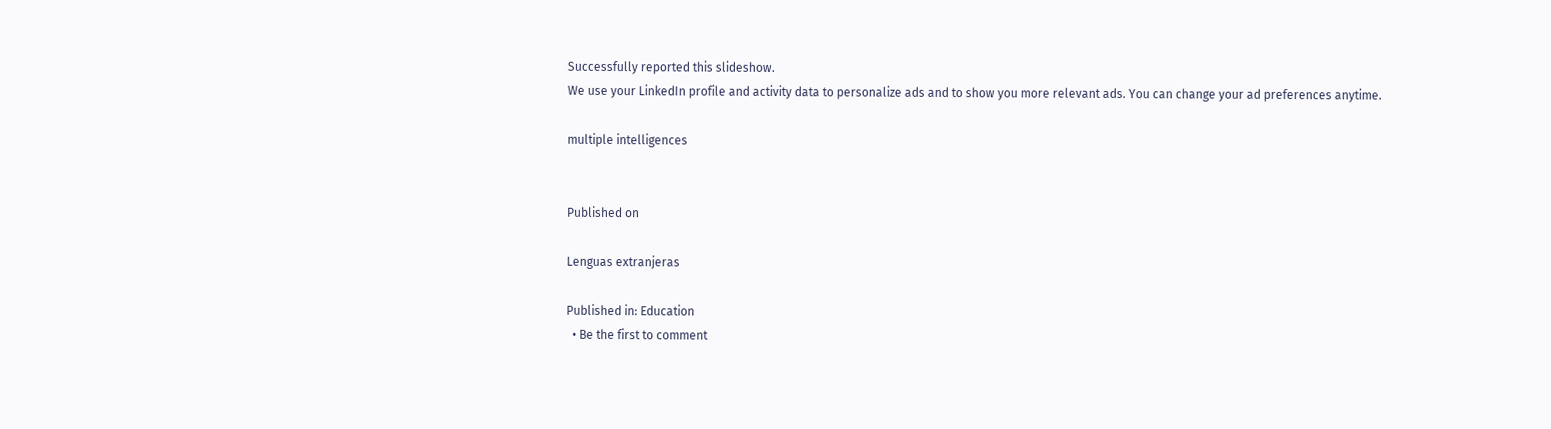Successfully reported this slideshow.
We use your LinkedIn profile and activity data to personalize ads and to show you more relevant ads. You can change your ad preferences anytime.

multiple intelligences


Published on

Lenguas extranjeras

Published in: Education
  • Be the first to comment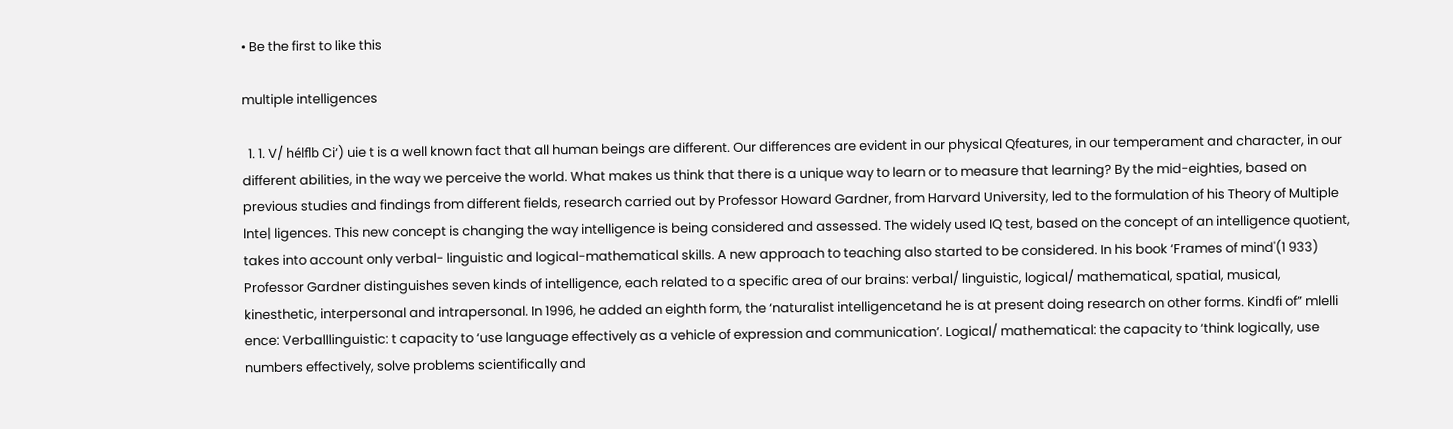• Be the first to like this

multiple intelligences

  1. 1. V/ hélflb Ci‘) uie t is a well known fact that all human beings are different. Our differences are evident in our physical Qfeatures, in our temperament and character, in our different abilities, in the way we perceive the world. What makes us think that there is a unique way to learn or to measure that learning? By the mid-eighties, based on previous studies and findings from different fields, research carried out by Professor Howard Gardner, from Harvard University, led to the formulation of his Theory of Multiple lnte| ligences. This new concept is changing the way intelligence is being considered and assessed. The widely used IQ test, based on the concept of an intelligence quotient, takes into account only verbal- linguistic and logical-mathematical skills. A new approach to teaching also started to be considered. In his book ‘Frames of mind'(1 933) Professor Gardner distinguishes seven kinds of intelligence, each related to a specific area of our brains: verbal/ linguistic, logical/ mathematical, spatial, musical, kinesthetic, interpersonal and intrapersonal. In 1996, he added an eighth form, the ‘naturalist intelligencetand he is at present doing research on other forms. Kindfi of” mlelli ence: Verballlinguistic: t capacity to ‘use language effectively as a vehicle of expression and communication’. Logical/ mathematical: the capacity to ‘think logically, use numbers effectively, solve problems scientifically and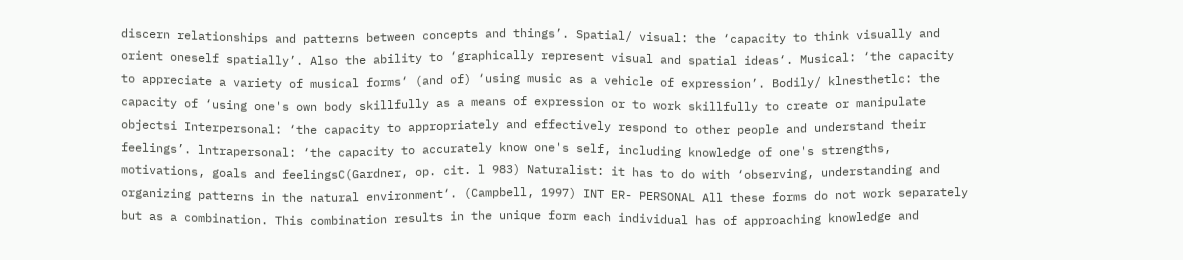discern relationships and patterns between concepts and things’. Spatial/ visual: the ‘capacity to think visually and orient oneself spatially’. Also the ability to ‘graphically represent visual and spatial ideas‘. Musical: ‘the capacity to appreciate a variety of musical forms‘ (and of) ‘using music as a vehicle of expression’. Bodily/ klnesthetlc: the capacity of ‘using one's own body skillfully as a means of expression or to work skillfully to create or manipulate objectsi Interpersonal: ‘the capacity to appropriately and effectively respond to other people and understand their feelings’. lntrapersonal: ‘the capacity to accurately know one's self, including knowledge of one's strengths, motivations, goals and feelingsC(Gardner, op. cit. l 983) Naturalist: it has to do with ‘observing, understanding and organizing patterns in the natural environment‘. (Campbell, 1997) INT ER- PERSONAL All these forms do not work separately but as a combination. This combination results in the unique form each individual has of approaching knowledge and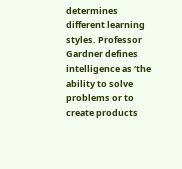determines different learning styles. Professor Gardner defines intelligence as ‘the ability to solve problems or to create products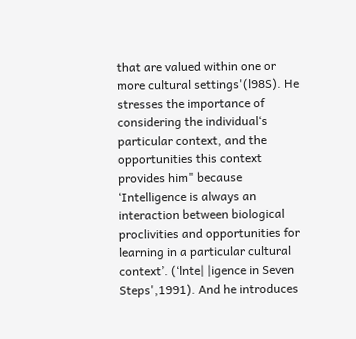that are valued within one or more cultural settings'(l98S). He stresses the importance of considering the individual‘s particular context, and the opportunities this context provides him" because ‘Intelligence is always an interaction between biological proclivities and opportunities for learning in a particular cultural context’. (‘lnte| |igence in Seven Steps',1991). And he introduces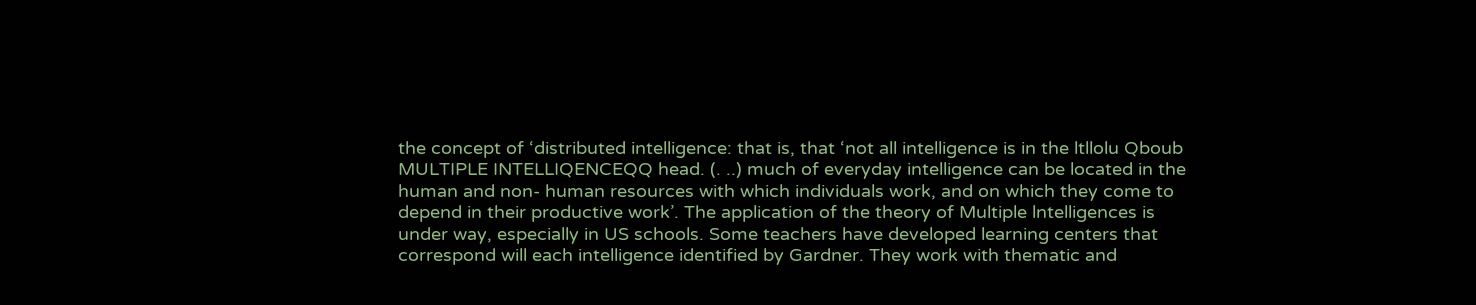the concept of ‘distributed intelligence: that is, that ‘not all intelligence is in the ltllolu Qboub MULTIPLE INTELLIQENCEQQ head. (. ..) much of everyday intelligence can be located in the human and non- human resources with which individuals work, and on which they come to depend in their productive work’. The application of the theory of Multiple lntelligences is under way, especially in US schools. Some teachers have developed learning centers that correspond will each intelligence identified by Gardner. They work with thematic and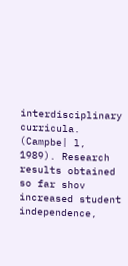interdisciplinary curricula. (Campbe| l, 1989). Research results obtained so far shov increased student independence,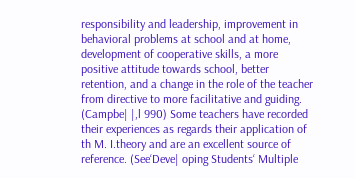responsibility and leadership, improvement in behavioral problems at school and at home, development of cooperative skills, a more positive attitude towards school, better retention, and a change in the role of the teacher from directive to more facilitative and guiding. (Campbe| |,l 990) Some teachers have recorded their experiences as regards their application of th M. I.theory and are an excellent source of reference. (See‘Deve| oping Students‘ Multiple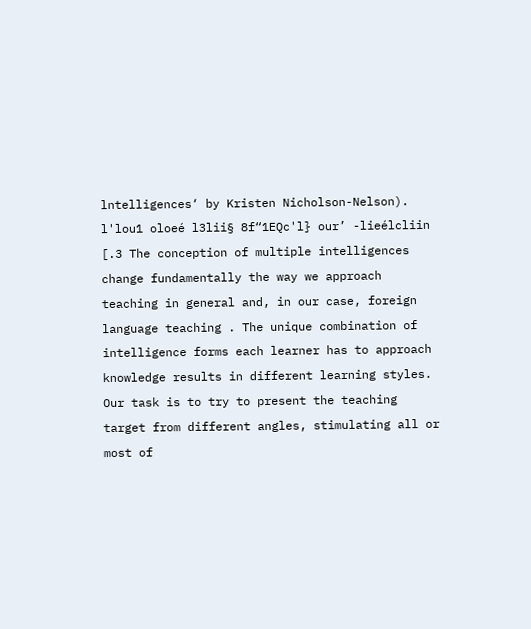lntelligences‘ by Kristen Nicholson-Nelson). l'lou1 oloeé l3lii§ 8f“1EQc'l} our’ -lieélcliin [.3 The conception of multiple intelligences change fundamentally the way we approach teaching in general and, in our case, foreign language teaching . The unique combination of intelligence forms each learner has to approach knowledge results in different learning styles. Our task is to try to present the teaching target from different angles, stimulating all or most of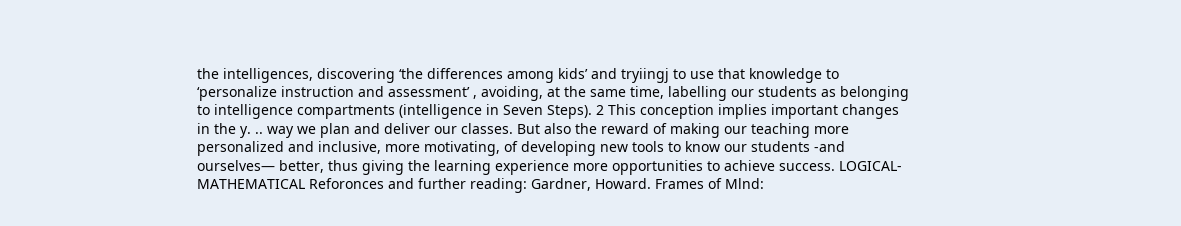the intelligences, discovering ‘the differences among kids’ and tryiingj to use that knowledge to ‘personalize instruction and assessment’ , avoiding, at the same time, labelling our students as belonging to intelligence compartments (intelligence in Seven Steps). 2 This conception implies important changes in the y. .. way we plan and deliver our classes. But also the reward of making our teaching more personalized and inclusive, more motivating, of developing new tools to know our students -and ourselves— better, thus giving the learning experience more opportunities to achieve success. LOGICAL- MATHEMATICAL Reforonces and further reading: Gardner, Howard. Frames of Mlnd: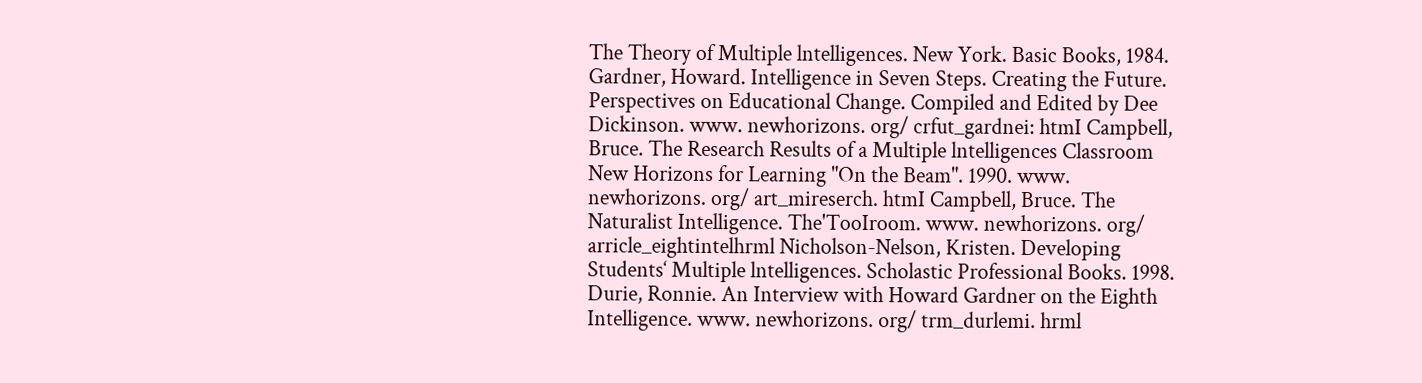The Theory of Multiple lntelligences. New York. Basic Books, 1984. Gardner, Howard. Intelligence in Seven Steps. Creating the Future. Perspectives on Educational Change. Compiled and Edited by Dee Dickinson. www. newhorizons. org/ crfut_gardnei: htmI Campbell, Bruce. The Research Results of a Multiple lntelligences Classroom New Horizons for Learning "On the Beam". 1990. www. newhorizons. org/ art_mireserch. htmI Campbell, Bruce. The Naturalist Intelligence. The'TooIroom. www. newhorizons. org/ arricle_eightintelhrml Nicholson-Nelson, Kristen. Developing Students‘ Multiple lntelligences. Scholastic Professional Books. 1998. Durie, Ronnie. An Interview with Howard Gardner on the Eighth Intelligence. www. newhorizons. org/ trm_durlemi. hrml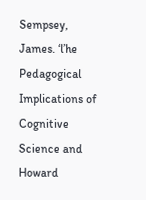Sempsey, James. ‘l’he Pedagogical Implications of Cognitive Science and Howard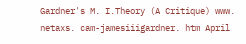Gardner's M. I.Theory (A Critique) www. netaxs. cam-jamesiiigardner. htm April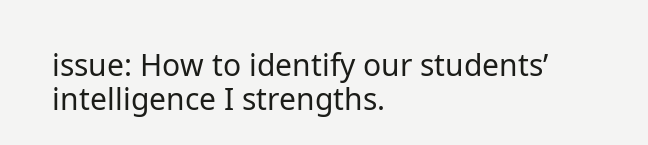issue: How to identify our students’ intelligence I strengths.